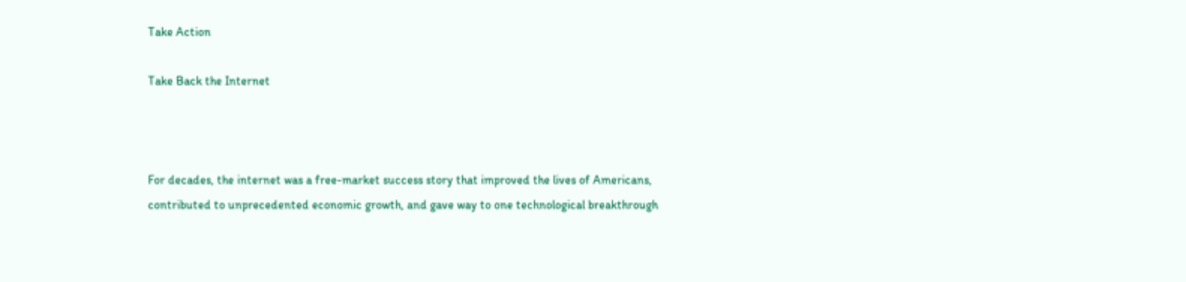Take Action

Take Back the Internet



For decades, the internet was a free-market success story that improved the lives of Americans, contributed to unprecedented economic growth, and gave way to one technological breakthrough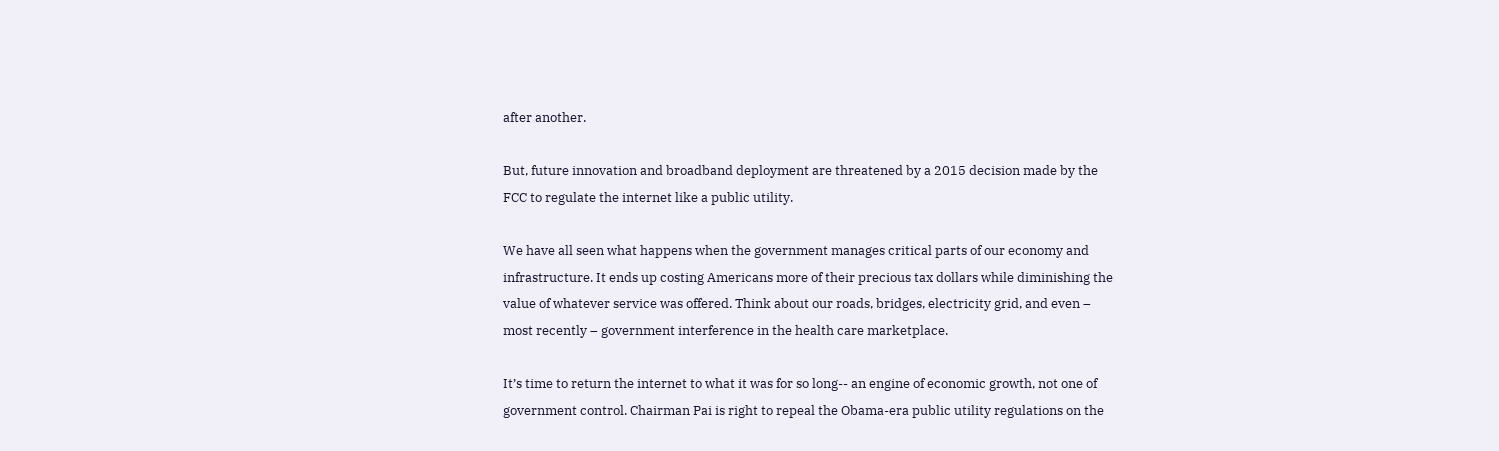after another.

But, future innovation and broadband deployment are threatened by a 2015 decision made by the FCC to regulate the internet like a public utility.

We have all seen what happens when the government manages critical parts of our economy and infrastructure. It ends up costing Americans more of their precious tax dollars while diminishing the value of whatever service was offered. Think about our roads, bridges, electricity grid, and even – most recently – government interference in the health care marketplace.

It’s time to return the internet to what it was for so long-- an engine of economic growth, not one of government control. Chairman Pai is right to repeal the Obama-era public utility regulations on the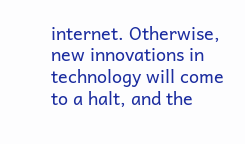internet. Otherwise, new innovations in technology will come to a halt, and the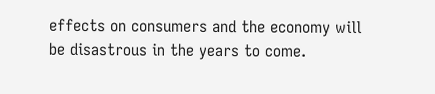effects on consumers and the economy will be disastrous in the years to come.